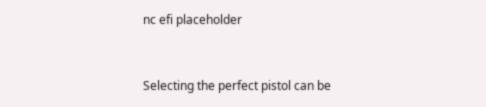nc efi placeholder


Selecting the perfect pistol can be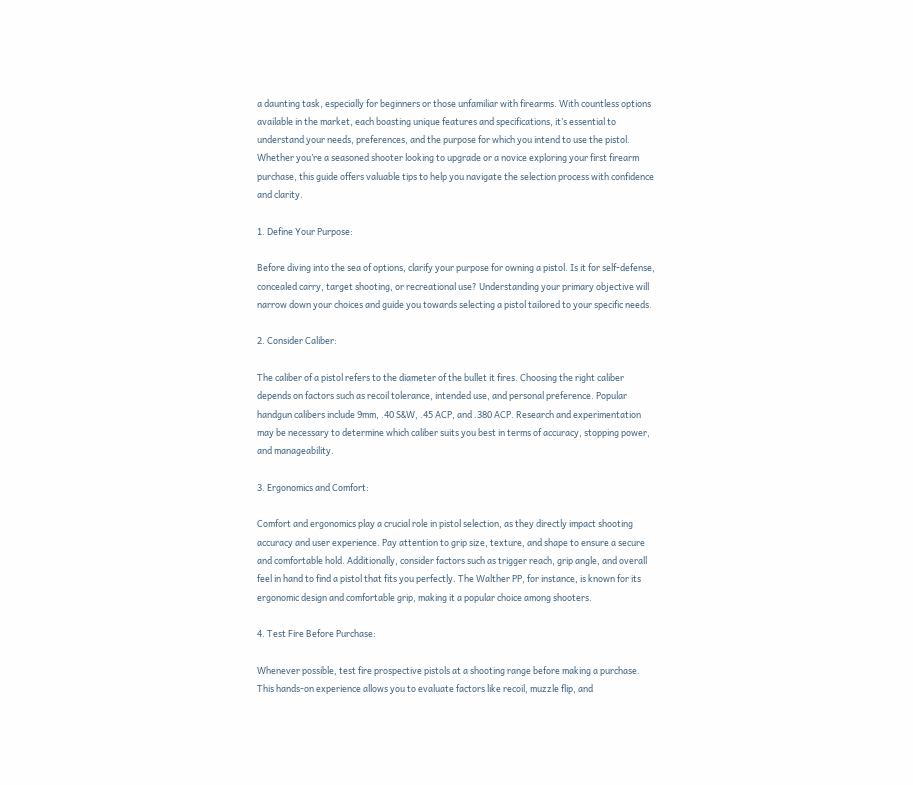a daunting task, especially for beginners or those unfamiliar with firearms. With countless options available in the market, each boasting unique features and specifications, it’s essential to understand your needs, preferences, and the purpose for which you intend to use the pistol. Whether you’re a seasoned shooter looking to upgrade or a novice exploring your first firearm purchase, this guide offers valuable tips to help you navigate the selection process with confidence and clarity.

1. Define Your Purpose:

Before diving into the sea of options, clarify your purpose for owning a pistol. Is it for self-defense, concealed carry, target shooting, or recreational use? Understanding your primary objective will narrow down your choices and guide you towards selecting a pistol tailored to your specific needs.

2. Consider Caliber:

The caliber of a pistol refers to the diameter of the bullet it fires. Choosing the right caliber depends on factors such as recoil tolerance, intended use, and personal preference. Popular handgun calibers include 9mm, .40 S&W, .45 ACP, and .380 ACP. Research and experimentation may be necessary to determine which caliber suits you best in terms of accuracy, stopping power, and manageability.

3. Ergonomics and Comfort:

Comfort and ergonomics play a crucial role in pistol selection, as they directly impact shooting accuracy and user experience. Pay attention to grip size, texture, and shape to ensure a secure and comfortable hold. Additionally, consider factors such as trigger reach, grip angle, and overall feel in hand to find a pistol that fits you perfectly. The Walther PP, for instance, is known for its ergonomic design and comfortable grip, making it a popular choice among shooters.

4. Test Fire Before Purchase:

Whenever possible, test fire prospective pistols at a shooting range before making a purchase. This hands-on experience allows you to evaluate factors like recoil, muzzle flip, and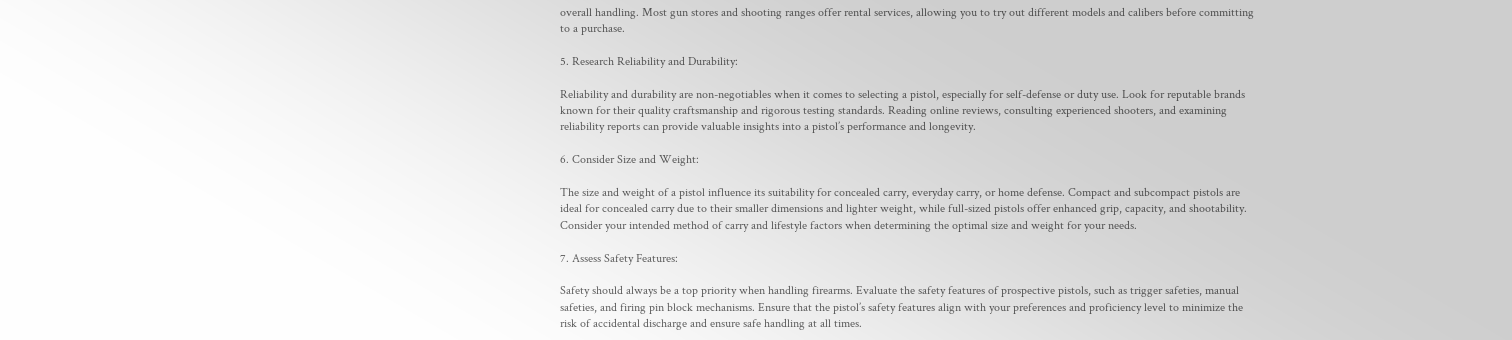overall handling. Most gun stores and shooting ranges offer rental services, allowing you to try out different models and calibers before committing to a purchase.

5. Research Reliability and Durability:

Reliability and durability are non-negotiables when it comes to selecting a pistol, especially for self-defense or duty use. Look for reputable brands known for their quality craftsmanship and rigorous testing standards. Reading online reviews, consulting experienced shooters, and examining reliability reports can provide valuable insights into a pistol’s performance and longevity.

6. Consider Size and Weight:

The size and weight of a pistol influence its suitability for concealed carry, everyday carry, or home defense. Compact and subcompact pistols are ideal for concealed carry due to their smaller dimensions and lighter weight, while full-sized pistols offer enhanced grip, capacity, and shootability. Consider your intended method of carry and lifestyle factors when determining the optimal size and weight for your needs.

7. Assess Safety Features:

Safety should always be a top priority when handling firearms. Evaluate the safety features of prospective pistols, such as trigger safeties, manual safeties, and firing pin block mechanisms. Ensure that the pistol’s safety features align with your preferences and proficiency level to minimize the risk of accidental discharge and ensure safe handling at all times.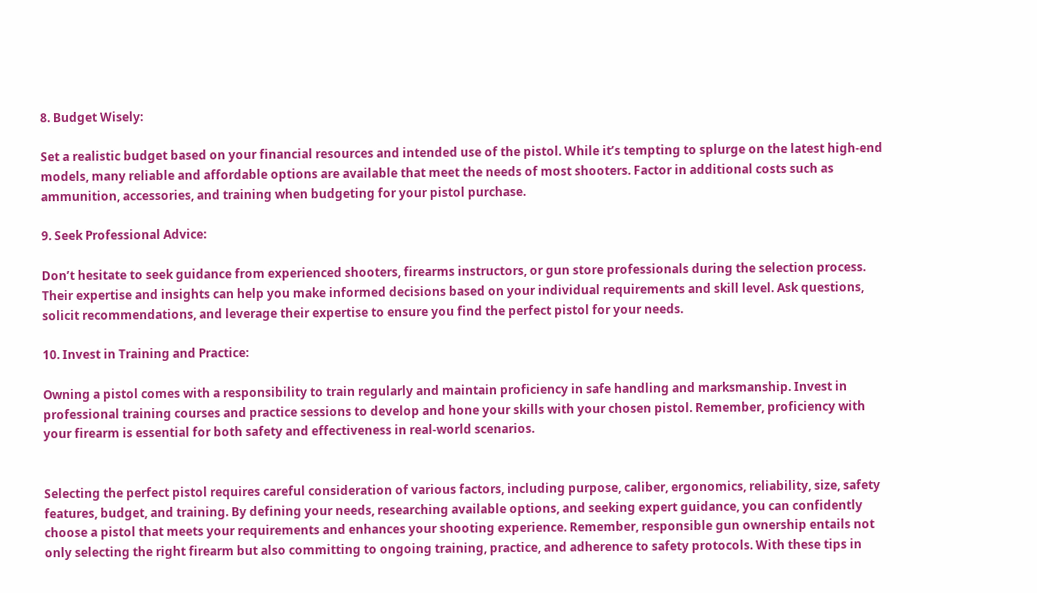8. Budget Wisely:

Set a realistic budget based on your financial resources and intended use of the pistol. While it’s tempting to splurge on the latest high-end models, many reliable and affordable options are available that meet the needs of most shooters. Factor in additional costs such as ammunition, accessories, and training when budgeting for your pistol purchase.

9. Seek Professional Advice:

Don’t hesitate to seek guidance from experienced shooters, firearms instructors, or gun store professionals during the selection process. Their expertise and insights can help you make informed decisions based on your individual requirements and skill level. Ask questions, solicit recommendations, and leverage their expertise to ensure you find the perfect pistol for your needs.

10. Invest in Training and Practice:

Owning a pistol comes with a responsibility to train regularly and maintain proficiency in safe handling and marksmanship. Invest in professional training courses and practice sessions to develop and hone your skills with your chosen pistol. Remember, proficiency with your firearm is essential for both safety and effectiveness in real-world scenarios.


Selecting the perfect pistol requires careful consideration of various factors, including purpose, caliber, ergonomics, reliability, size, safety features, budget, and training. By defining your needs, researching available options, and seeking expert guidance, you can confidently choose a pistol that meets your requirements and enhances your shooting experience. Remember, responsible gun ownership entails not only selecting the right firearm but also committing to ongoing training, practice, and adherence to safety protocols. With these tips in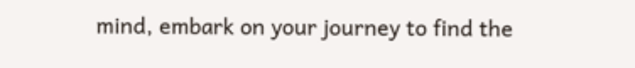mind, embark on your journey to find the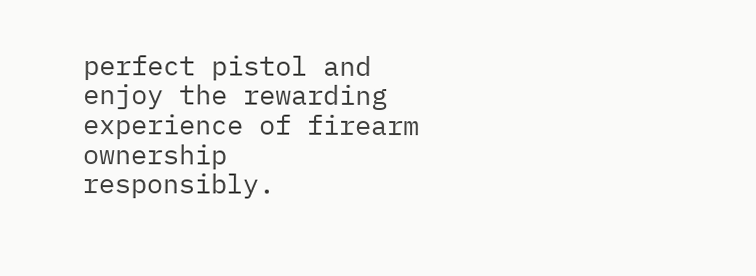perfect pistol and enjoy the rewarding experience of firearm ownership responsibly.